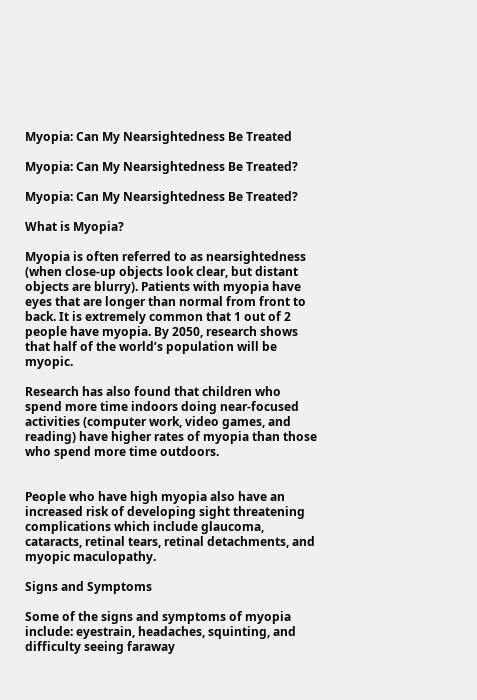Myopia: Can My Nearsightedness Be Treated

Myopia: Can My Nearsightedness Be Treated?

Myopia: Can My Nearsightedness Be Treated?

What is Myopia?

Myopia is often referred to as nearsightedness (when close-up objects look clear, but distant objects are blurry). Patients with myopia have eyes that are longer than normal from front to back. It is extremely common that 1 out of 2 people have myopia. By 2050, research shows that half of the world’s population will be myopic.

Research has also found that children who spend more time indoors doing near-focused activities (computer work, video games, and reading) have higher rates of myopia than those who spend more time outdoors.


People who have high myopia also have an increased risk of developing sight threatening complications which include glaucoma, cataracts, retinal tears, retinal detachments, and myopic maculopathy.

Signs and Symptoms

Some of the signs and symptoms of myopia include: eyestrain, headaches, squinting, and difficulty seeing faraway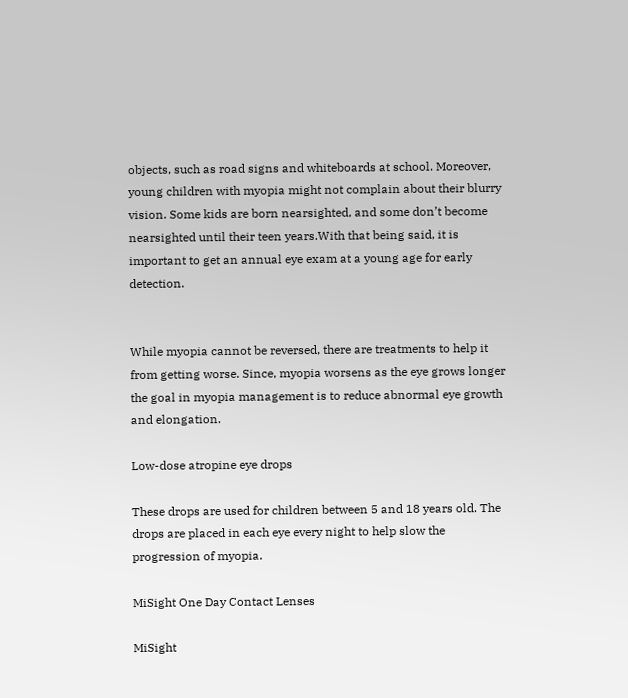objects, such as road signs and whiteboards at school. Moreover, young children with myopia might not complain about their blurry vision. Some kids are born nearsighted, and some don’t become nearsighted until their teen years.With that being said, it is important to get an annual eye exam at a young age for early detection.


While myopia cannot be reversed, there are treatments to help it from getting worse. Since, myopia worsens as the eye grows longer the goal in myopia management is to reduce abnormal eye growth and elongation.

Low-dose atropine eye drops

These drops are used for children between 5 and 18 years old. The drops are placed in each eye every night to help slow the progression of myopia.

MiSight One Day Contact Lenses

MiSight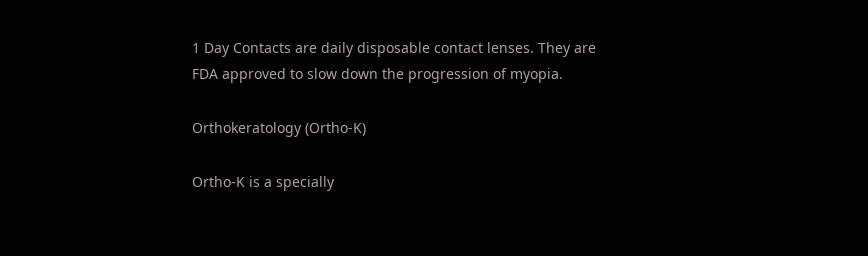1 Day Contacts are daily disposable contact lenses. They are FDA approved to slow down the progression of myopia.

Orthokeratology (Ortho-K)

Ortho-K is a specially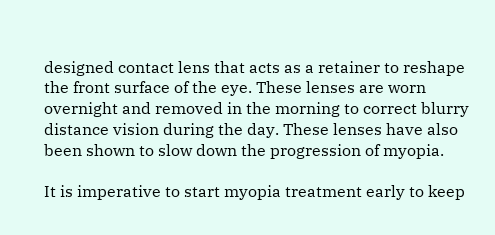designed contact lens that acts as a retainer to reshape the front surface of the eye. These lenses are worn overnight and removed in the morning to correct blurry distance vision during the day. These lenses have also been shown to slow down the progression of myopia.

It is imperative to start myopia treatment early to keep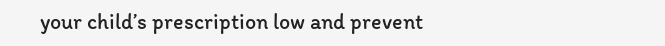your child’s prescription low and prevent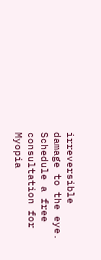irreversible damage to the eye. Schedule a free consultation for Myopia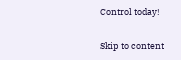Control today!

Skip to content